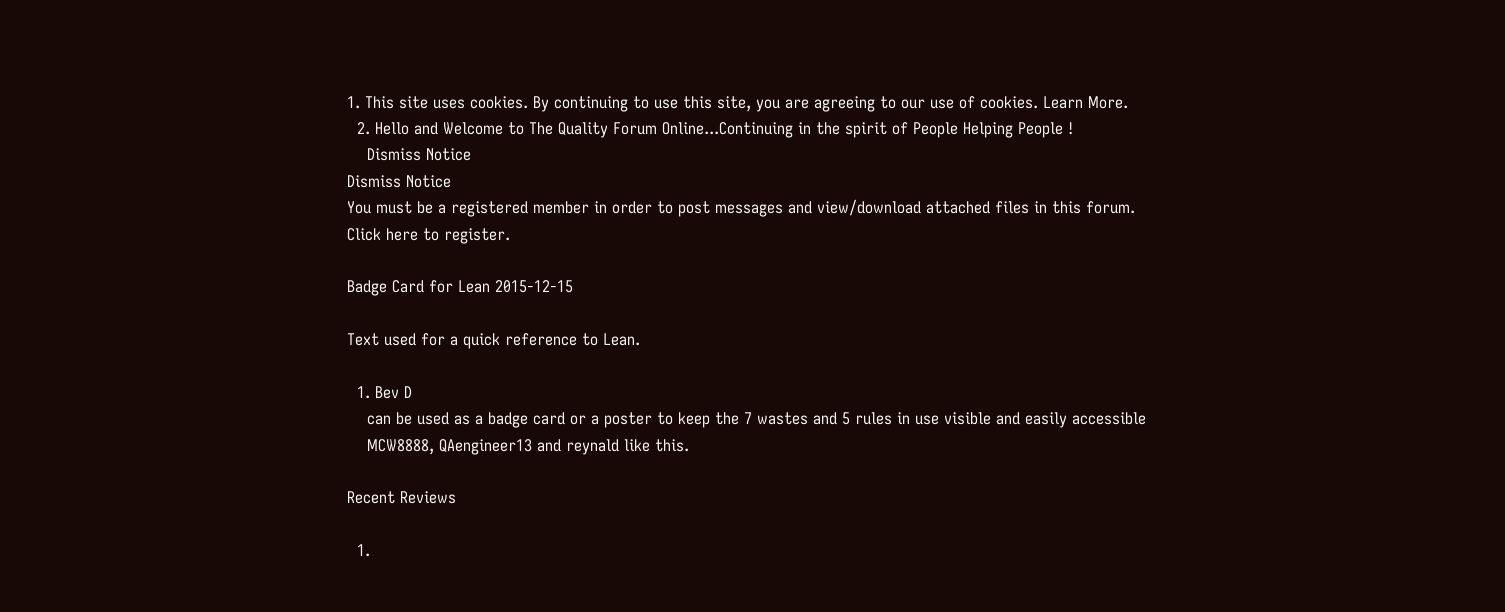1. This site uses cookies. By continuing to use this site, you are agreeing to our use of cookies. Learn More.
  2. Hello and Welcome to The Quality Forum Online...Continuing in the spirit of People Helping People !
    Dismiss Notice
Dismiss Notice
You must be a registered member in order to post messages and view/download attached files in this forum.
Click here to register.

Badge Card for Lean 2015-12-15

Text used for a quick reference to Lean.

  1. Bev D
    can be used as a badge card or a poster to keep the 7 wastes and 5 rules in use visible and easily accessible
    MCW8888, QAengineer13 and reynald like this.

Recent Reviews

  1.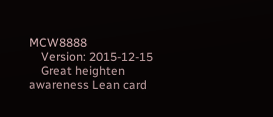MCW8888
    Version: 2015-12-15
    Great heighten awareness Lean card